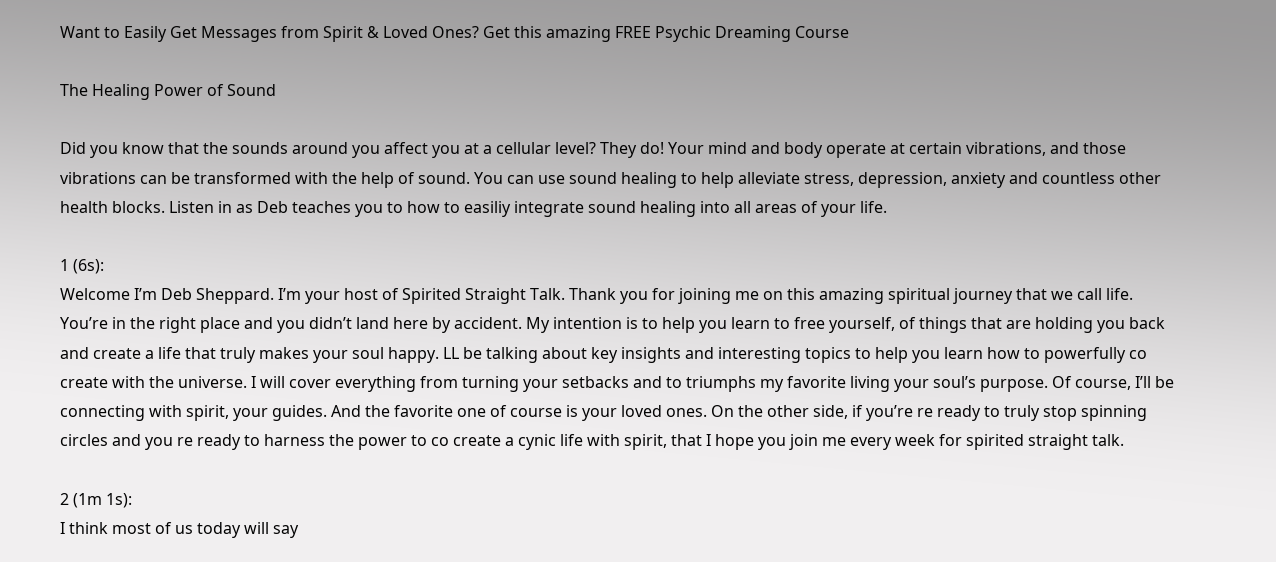Want to Easily Get Messages from Spirit & Loved Ones? Get this amazing FREE Psychic Dreaming Course

The Healing Power of Sound

Did you know that the sounds around you affect you at a cellular level? They do! Your mind and body operate at certain vibrations, and those vibrations can be transformed with the help of sound. You can use sound healing to help alleviate stress, depression, anxiety and countless other health blocks. Listen in as Deb teaches you to how to easiliy integrate sound healing into all areas of your life.

1 (6s):
Welcome I’m Deb Sheppard. I’m your host of Spirited Straight Talk. Thank you for joining me on this amazing spiritual journey that we call life. You’re in the right place and you didn’t land here by accident. My intention is to help you learn to free yourself, of things that are holding you back and create a life that truly makes your soul happy. LL be talking about key insights and interesting topics to help you learn how to powerfully co create with the universe. I will cover everything from turning your setbacks and to triumphs my favorite living your soul’s purpose. Of course, I’ll be connecting with spirit, your guides. And the favorite one of course is your loved ones. On the other side, if you’re re ready to truly stop spinning circles and you re ready to harness the power to co create a cynic life with spirit, that I hope you join me every week for spirited straight talk.

2 (1m 1s):
I think most of us today will say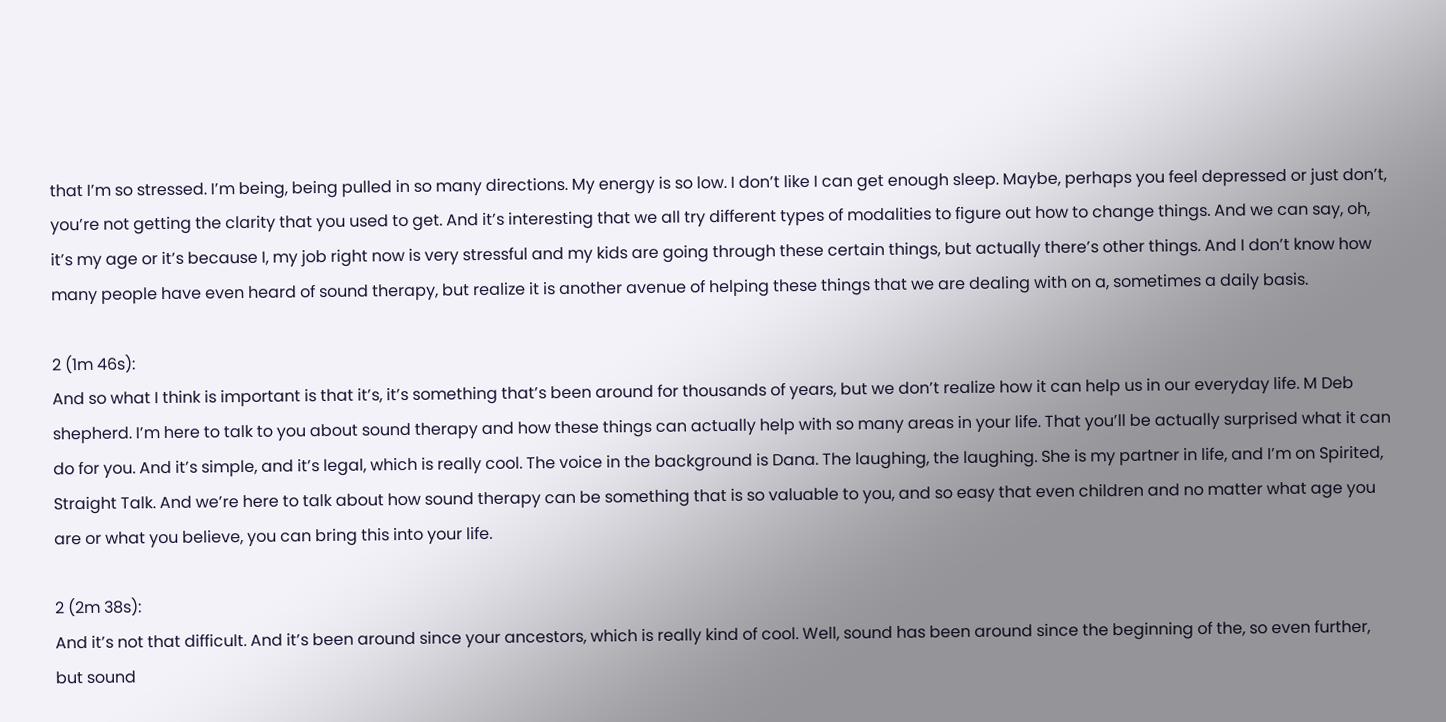that I’m so stressed. I’m being, being pulled in so many directions. My energy is so low. I don’t like I can get enough sleep. Maybe, perhaps you feel depressed or just don’t, you’re not getting the clarity that you used to get. And it’s interesting that we all try different types of modalities to figure out how to change things. And we can say, oh, it’s my age or it’s because I, my job right now is very stressful and my kids are going through these certain things, but actually there’s other things. And I don’t know how many people have even heard of sound therapy, but realize it is another avenue of helping these things that we are dealing with on a, sometimes a daily basis.

2 (1m 46s):
And so what I think is important is that it’s, it’s something that’s been around for thousands of years, but we don’t realize how it can help us in our everyday life. M Deb shepherd. I’m here to talk to you about sound therapy and how these things can actually help with so many areas in your life. That you’ll be actually surprised what it can do for you. And it’s simple, and it’s legal, which is really cool. The voice in the background is Dana. The laughing, the laughing. She is my partner in life, and I’m on Spirited, Straight Talk. And we’re here to talk about how sound therapy can be something that is so valuable to you, and so easy that even children and no matter what age you are or what you believe, you can bring this into your life.

2 (2m 38s):
And it’s not that difficult. And it’s been around since your ancestors, which is really kind of cool. Well, sound has been around since the beginning of the, so even further, but sound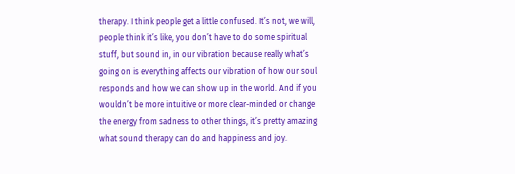therapy. I think people get a little confused. It’s not, we will, people think it’s like, you don’t have to do some spiritual stuff, but sound in, in our vibration because really what’s going on is everything affects our vibration of how our soul responds and how we can show up in the world. And if you wouldn’t be more intuitive or more clear-minded or change the energy from sadness to other things, it’s pretty amazing what sound therapy can do and happiness and joy.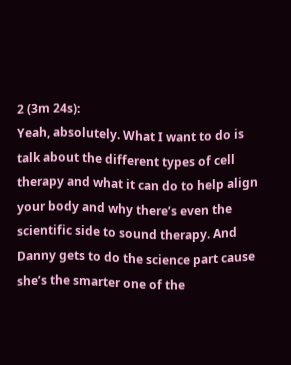2 (3m 24s):
Yeah, absolutely. What I want to do is talk about the different types of cell therapy and what it can do to help align your body and why there’s even the scientific side to sound therapy. And Danny gets to do the science part cause she’s the smarter one of the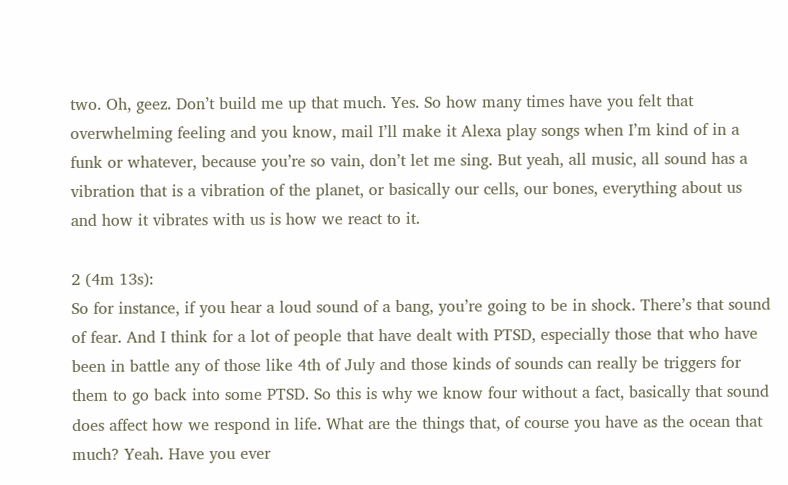two. Oh, geez. Don’t build me up that much. Yes. So how many times have you felt that overwhelming feeling and you know, mail I’ll make it Alexa play songs when I’m kind of in a funk or whatever, because you’re so vain, don’t let me sing. But yeah, all music, all sound has a vibration that is a vibration of the planet, or basically our cells, our bones, everything about us and how it vibrates with us is how we react to it.

2 (4m 13s):
So for instance, if you hear a loud sound of a bang, you’re going to be in shock. There’s that sound of fear. And I think for a lot of people that have dealt with PTSD, especially those that who have been in battle any of those like 4th of July and those kinds of sounds can really be triggers for them to go back into some PTSD. So this is why we know four without a fact, basically that sound does affect how we respond in life. What are the things that, of course you have as the ocean that much? Yeah. Have you ever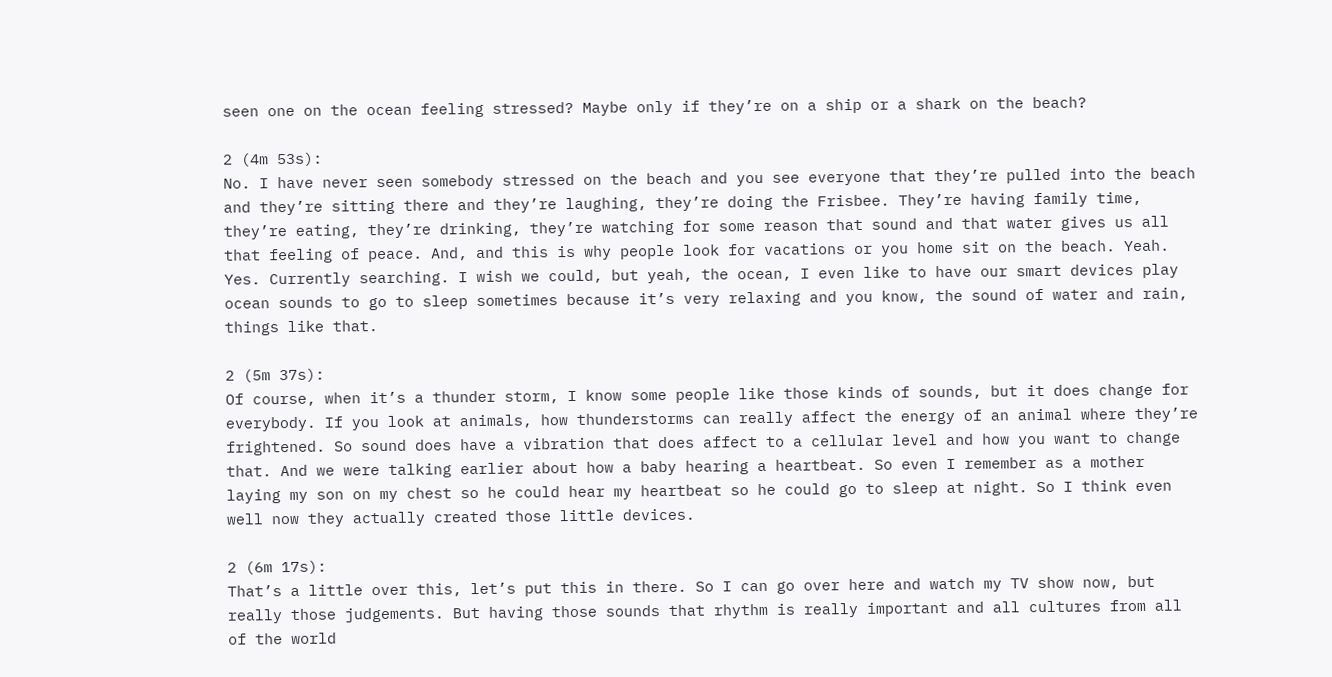seen one on the ocean feeling stressed? Maybe only if they’re on a ship or a shark on the beach?

2 (4m 53s):
No. I have never seen somebody stressed on the beach and you see everyone that they’re pulled into the beach and they’re sitting there and they’re laughing, they’re doing the Frisbee. They’re having family time, they’re eating, they’re drinking, they’re watching for some reason that sound and that water gives us all that feeling of peace. And, and this is why people look for vacations or you home sit on the beach. Yeah. Yes. Currently searching. I wish we could, but yeah, the ocean, I even like to have our smart devices play ocean sounds to go to sleep sometimes because it’s very relaxing and you know, the sound of water and rain, things like that.

2 (5m 37s):
Of course, when it’s a thunder storm, I know some people like those kinds of sounds, but it does change for everybody. If you look at animals, how thunderstorms can really affect the energy of an animal where they’re frightened. So sound does have a vibration that does affect to a cellular level and how you want to change that. And we were talking earlier about how a baby hearing a heartbeat. So even I remember as a mother laying my son on my chest so he could hear my heartbeat so he could go to sleep at night. So I think even well now they actually created those little devices.

2 (6m 17s):
That’s a little over this, let’s put this in there. So I can go over here and watch my TV show now, but really those judgements. But having those sounds that rhythm is really important and all cultures from all of the world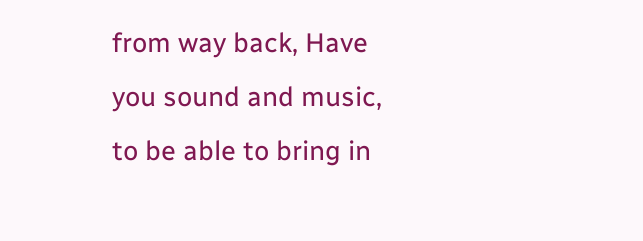from way back, Have you sound and music, to be able to bring in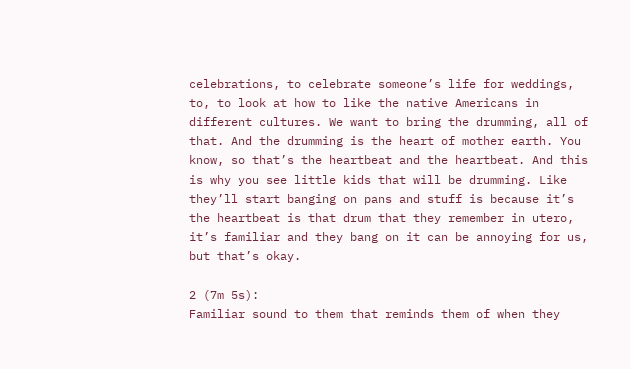celebrations, to celebrate someone’s life for weddings, to, to look at how to like the native Americans in different cultures. We want to bring the drumming, all of that. And the drumming is the heart of mother earth. You know, so that’s the heartbeat and the heartbeat. And this is why you see little kids that will be drumming. Like they’ll start banging on pans and stuff is because it’s the heartbeat is that drum that they remember in utero, it’s familiar and they bang on it can be annoying for us, but that’s okay.

2 (7m 5s):
Familiar sound to them that reminds them of when they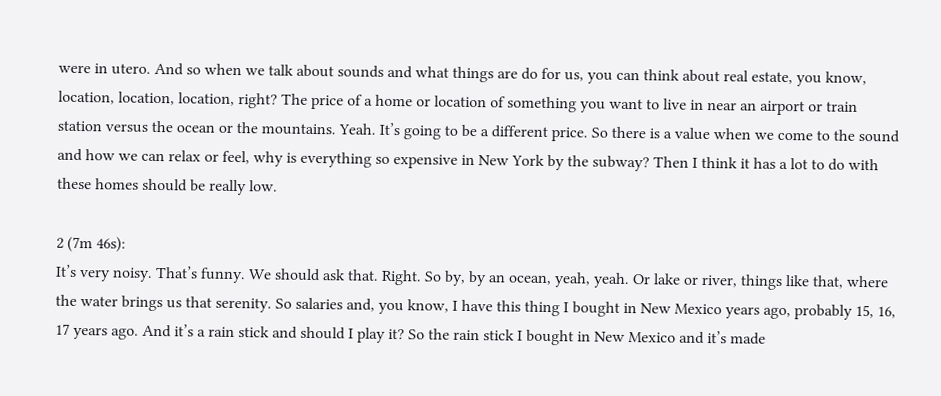were in utero. And so when we talk about sounds and what things are do for us, you can think about real estate, you know, location, location, location, right? The price of a home or location of something you want to live in near an airport or train station versus the ocean or the mountains. Yeah. It’s going to be a different price. So there is a value when we come to the sound and how we can relax or feel, why is everything so expensive in New York by the subway? Then I think it has a lot to do with these homes should be really low.

2 (7m 46s):
It’s very noisy. That’s funny. We should ask that. Right. So by, by an ocean, yeah, yeah. Or lake or river, things like that, where the water brings us that serenity. So salaries and, you know, I have this thing I bought in New Mexico years ago, probably 15, 16, 17 years ago. And it’s a rain stick and should I play it? So the rain stick I bought in New Mexico and it’s made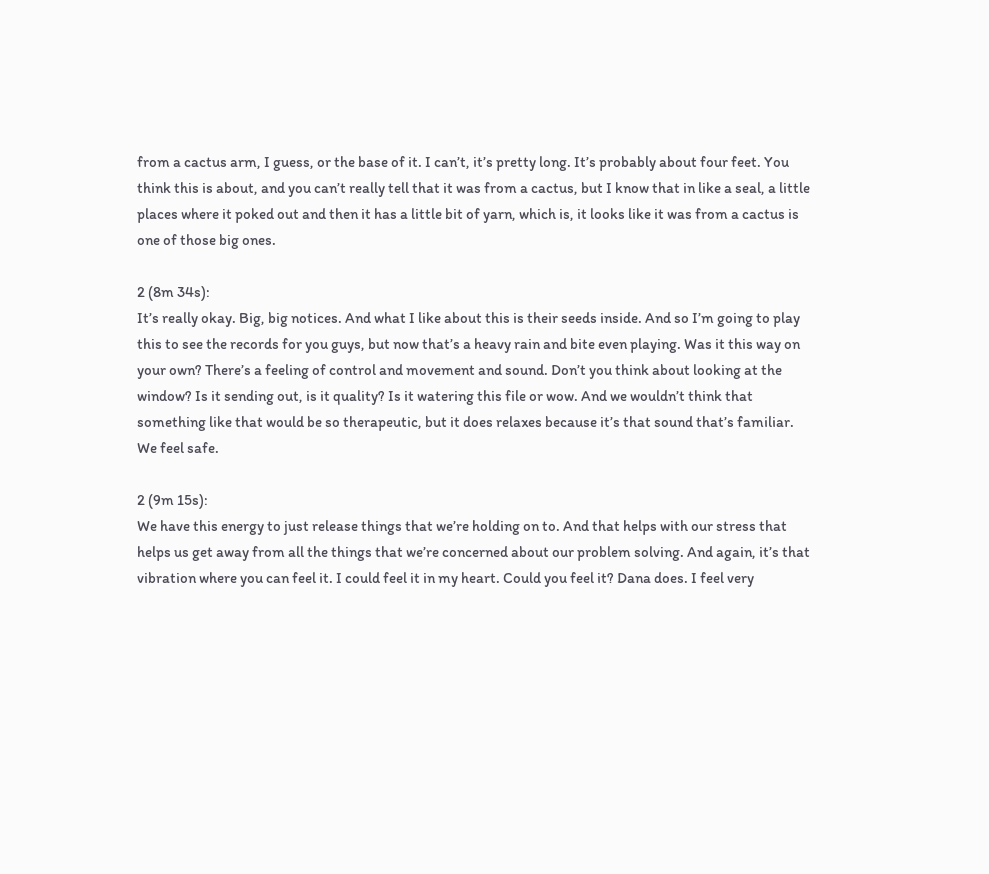from a cactus arm, I guess, or the base of it. I can’t, it’s pretty long. It’s probably about four feet. You think this is about, and you can’t really tell that it was from a cactus, but I know that in like a seal, a little places where it poked out and then it has a little bit of yarn, which is, it looks like it was from a cactus is one of those big ones.

2 (8m 34s):
It’s really okay. Big, big notices. And what I like about this is their seeds inside. And so I’m going to play this to see the records for you guys, but now that’s a heavy rain and bite even playing. Was it this way on your own? There’s a feeling of control and movement and sound. Don’t you think about looking at the window? Is it sending out, is it quality? Is it watering this file or wow. And we wouldn’t think that something like that would be so therapeutic, but it does relaxes because it’s that sound that’s familiar. We feel safe.

2 (9m 15s):
We have this energy to just release things that we’re holding on to. And that helps with our stress that helps us get away from all the things that we’re concerned about our problem solving. And again, it’s that vibration where you can feel it. I could feel it in my heart. Could you feel it? Dana does. I feel very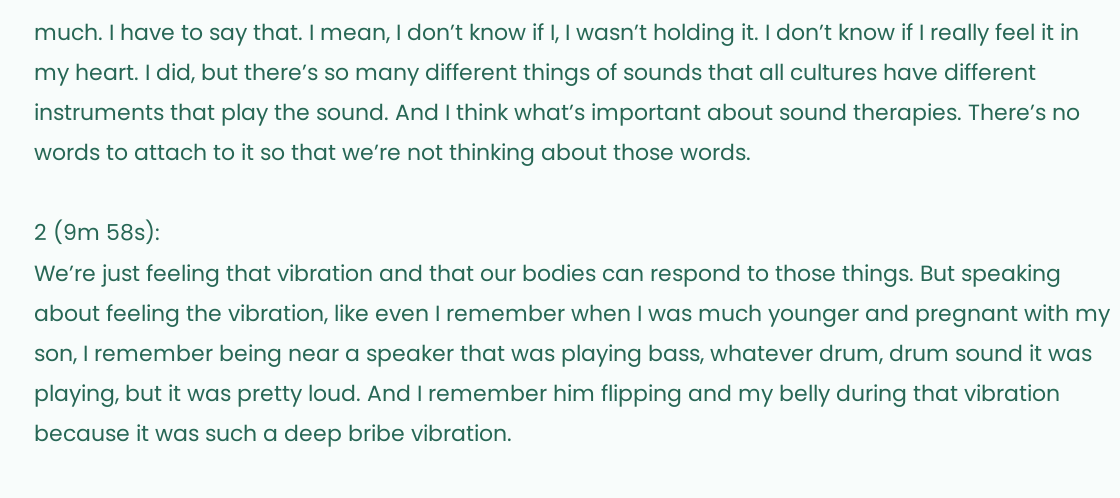much. I have to say that. I mean, I don’t know if I, I wasn’t holding it. I don’t know if I really feel it in my heart. I did, but there’s so many different things of sounds that all cultures have different instruments that play the sound. And I think what’s important about sound therapies. There’s no words to attach to it so that we’re not thinking about those words.

2 (9m 58s):
We’re just feeling that vibration and that our bodies can respond to those things. But speaking about feeling the vibration, like even I remember when I was much younger and pregnant with my son, I remember being near a speaker that was playing bass, whatever drum, drum sound it was playing, but it was pretty loud. And I remember him flipping and my belly during that vibration because it was such a deep bribe vibration.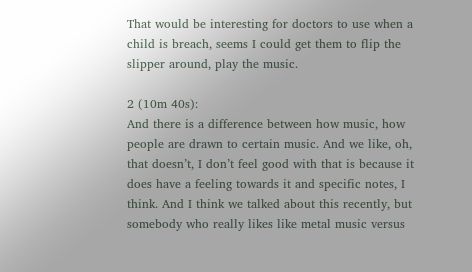That would be interesting for doctors to use when a child is breach, seems I could get them to flip the slipper around, play the music.

2 (10m 40s):
And there is a difference between how music, how people are drawn to certain music. And we like, oh, that doesn’t, I don’t feel good with that is because it does have a feeling towards it and specific notes, I think. And I think we talked about this recently, but somebody who really likes like metal music versus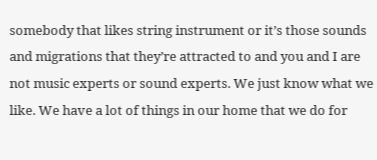somebody that likes string instrument or it’s those sounds and migrations that they’re attracted to and you and I are not music experts or sound experts. We just know what we like. We have a lot of things in our home that we do for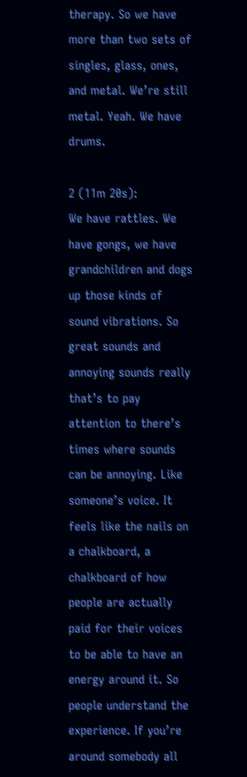therapy. So we have more than two sets of singles, glass, ones, and metal. We’re still metal. Yeah. We have drums.

2 (11m 20s):
We have rattles. We have gongs, we have grandchildren and dogs up those kinds of sound vibrations. So great sounds and annoying sounds really that’s to pay attention to there’s times where sounds can be annoying. Like someone’s voice. It feels like the nails on a chalkboard, a chalkboard of how people are actually paid for their voices to be able to have an energy around it. So people understand the experience. If you’re around somebody all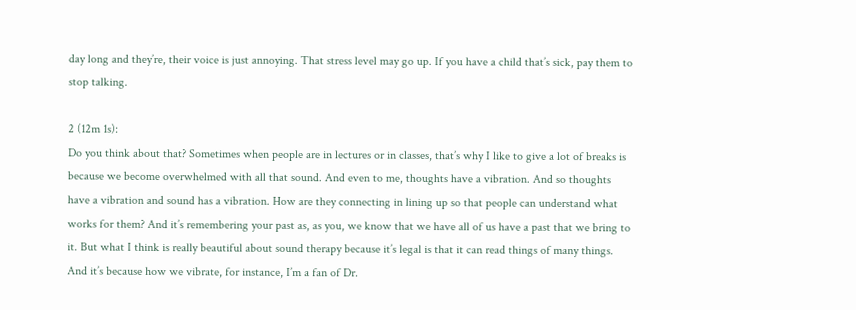day long and they’re, their voice is just annoying. That stress level may go up. If you have a child that’s sick, pay them to stop talking.

2 (12m 1s):
Do you think about that? Sometimes when people are in lectures or in classes, that’s why I like to give a lot of breaks is because we become overwhelmed with all that sound. And even to me, thoughts have a vibration. And so thoughts have a vibration and sound has a vibration. How are they connecting in lining up so that people can understand what works for them? And it’s remembering your past as, as you, we know that we have all of us have a past that we bring to it. But what I think is really beautiful about sound therapy because it’s legal is that it can read things of many things. And it’s because how we vibrate, for instance, I’m a fan of Dr.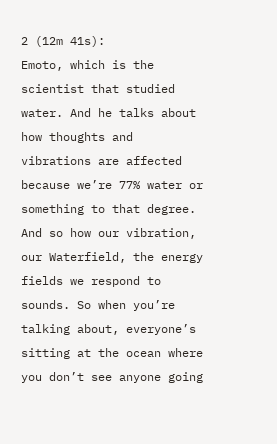2 (12m 41s):
Emoto, which is the scientist that studied water. And he talks about how thoughts and vibrations are affected because we’re 77% water or something to that degree. And so how our vibration, our Waterfield, the energy fields we respond to sounds. So when you’re talking about, everyone’s sitting at the ocean where you don’t see anyone going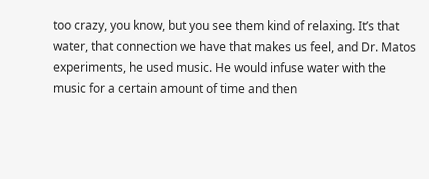too crazy, you know, but you see them kind of relaxing. It’s that water, that connection we have that makes us feel, and Dr. Matos experiments, he used music. He would infuse water with the music for a certain amount of time and then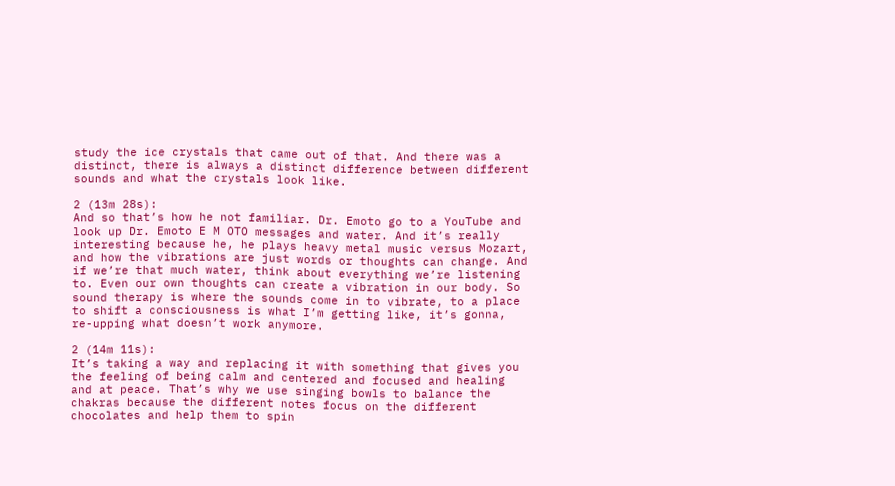study the ice crystals that came out of that. And there was a distinct, there is always a distinct difference between different sounds and what the crystals look like.

2 (13m 28s):
And so that’s how he not familiar. Dr. Emoto go to a YouTube and look up Dr. Emoto E M OTO messages and water. And it’s really interesting because he, he plays heavy metal music versus Mozart, and how the vibrations are just words or thoughts can change. And if we’re that much water, think about everything we’re listening to. Even our own thoughts can create a vibration in our body. So sound therapy is where the sounds come in to vibrate, to a place to shift a consciousness is what I’m getting like, it’s gonna, re-upping what doesn’t work anymore.

2 (14m 11s):
It’s taking a way and replacing it with something that gives you the feeling of being calm and centered and focused and healing and at peace. That’s why we use singing bowls to balance the chakras because the different notes focus on the different chocolates and help them to spin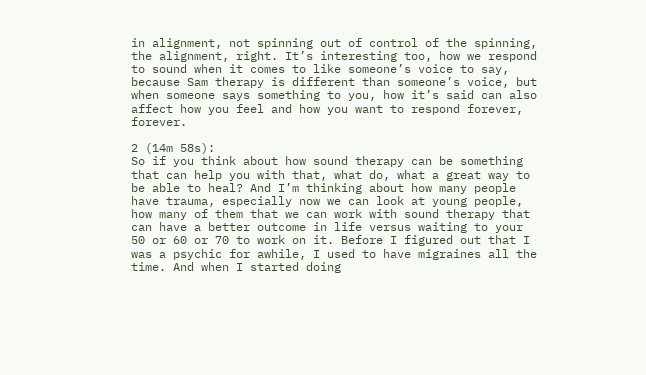in alignment, not spinning out of control of the spinning, the alignment, right. It’s interesting too, how we respond to sound when it comes to like someone’s voice to say, because Sam therapy is different than someone’s voice, but when someone says something to you, how it’s said can also affect how you feel and how you want to respond forever, forever.

2 (14m 58s):
So if you think about how sound therapy can be something that can help you with that, what do, what a great way to be able to heal? And I’m thinking about how many people have trauma, especially now we can look at young people, how many of them that we can work with sound therapy that can have a better outcome in life versus waiting to your 50 or 60 or 70 to work on it. Before I figured out that I was a psychic for awhile, I used to have migraines all the time. And when I started doing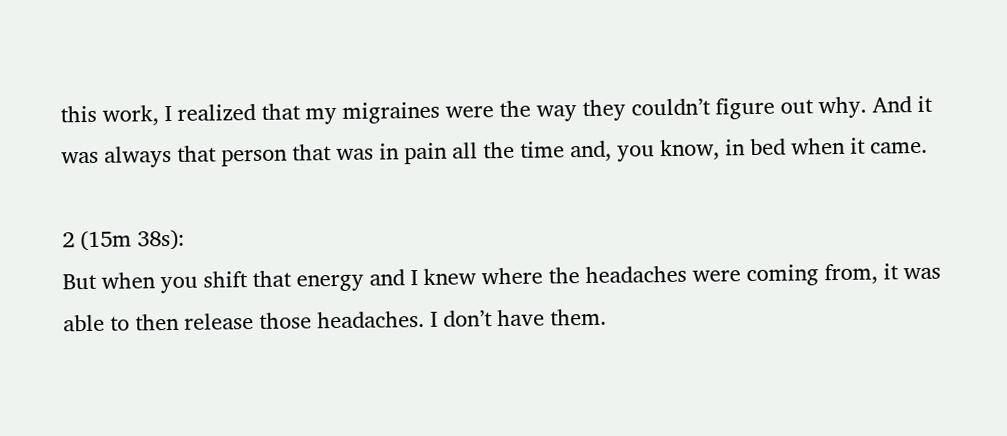this work, I realized that my migraines were the way they couldn’t figure out why. And it was always that person that was in pain all the time and, you know, in bed when it came.

2 (15m 38s):
But when you shift that energy and I knew where the headaches were coming from, it was able to then release those headaches. I don’t have them.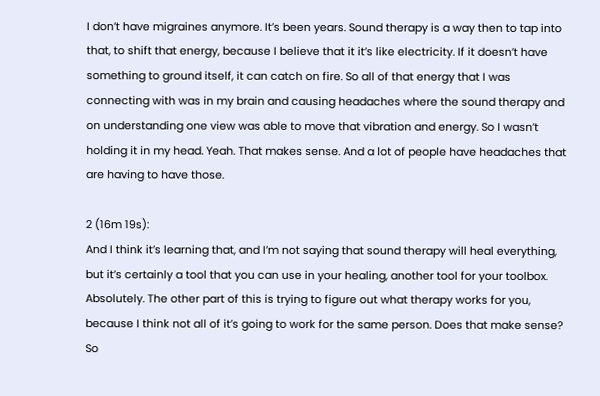I don’t have migraines anymore. It’s been years. Sound therapy is a way then to tap into that, to shift that energy, because I believe that it it’s like electricity. If it doesn’t have something to ground itself, it can catch on fire. So all of that energy that I was connecting with was in my brain and causing headaches where the sound therapy and on understanding one view was able to move that vibration and energy. So I wasn’t holding it in my head. Yeah. That makes sense. And a lot of people have headaches that are having to have those.

2 (16m 19s):
And I think it’s learning that, and I’m not saying that sound therapy will heal everything, but it’s certainly a tool that you can use in your healing, another tool for your toolbox. Absolutely. The other part of this is trying to figure out what therapy works for you, because I think not all of it’s going to work for the same person. Does that make sense? So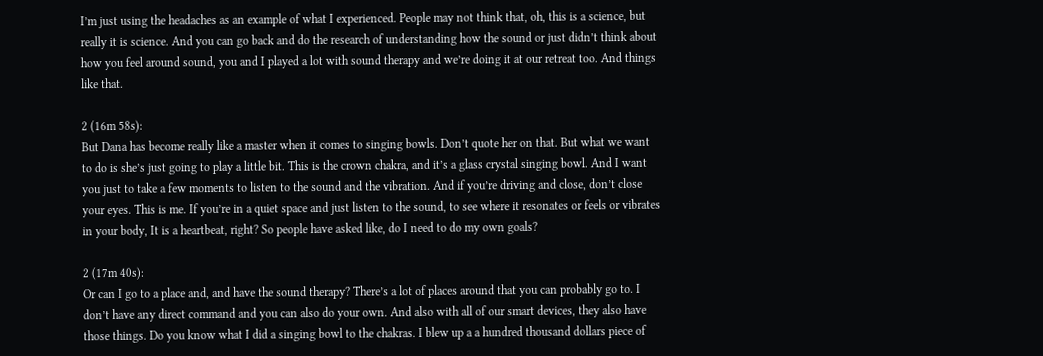I’m just using the headaches as an example of what I experienced. People may not think that, oh, this is a science, but really it is science. And you can go back and do the research of understanding how the sound or just didn’t think about how you feel around sound, you and I played a lot with sound therapy and we’re doing it at our retreat too. And things like that.

2 (16m 58s):
But Dana has become really like a master when it comes to singing bowls. Don’t quote her on that. But what we want to do is she’s just going to play a little bit. This is the crown chakra, and it’s a glass crystal singing bowl. And I want you just to take a few moments to listen to the sound and the vibration. And if you’re driving and close, don’t close your eyes. This is me. If you’re in a quiet space and just listen to the sound, to see where it resonates or feels or vibrates in your body, It is a heartbeat, right? So people have asked like, do I need to do my own goals?

2 (17m 40s):
Or can I go to a place and, and have the sound therapy? There’s a lot of places around that you can probably go to. I don’t have any direct command and you can also do your own. And also with all of our smart devices, they also have those things. Do you know what I did a singing bowl to the chakras. I blew up a a hundred thousand dollars piece of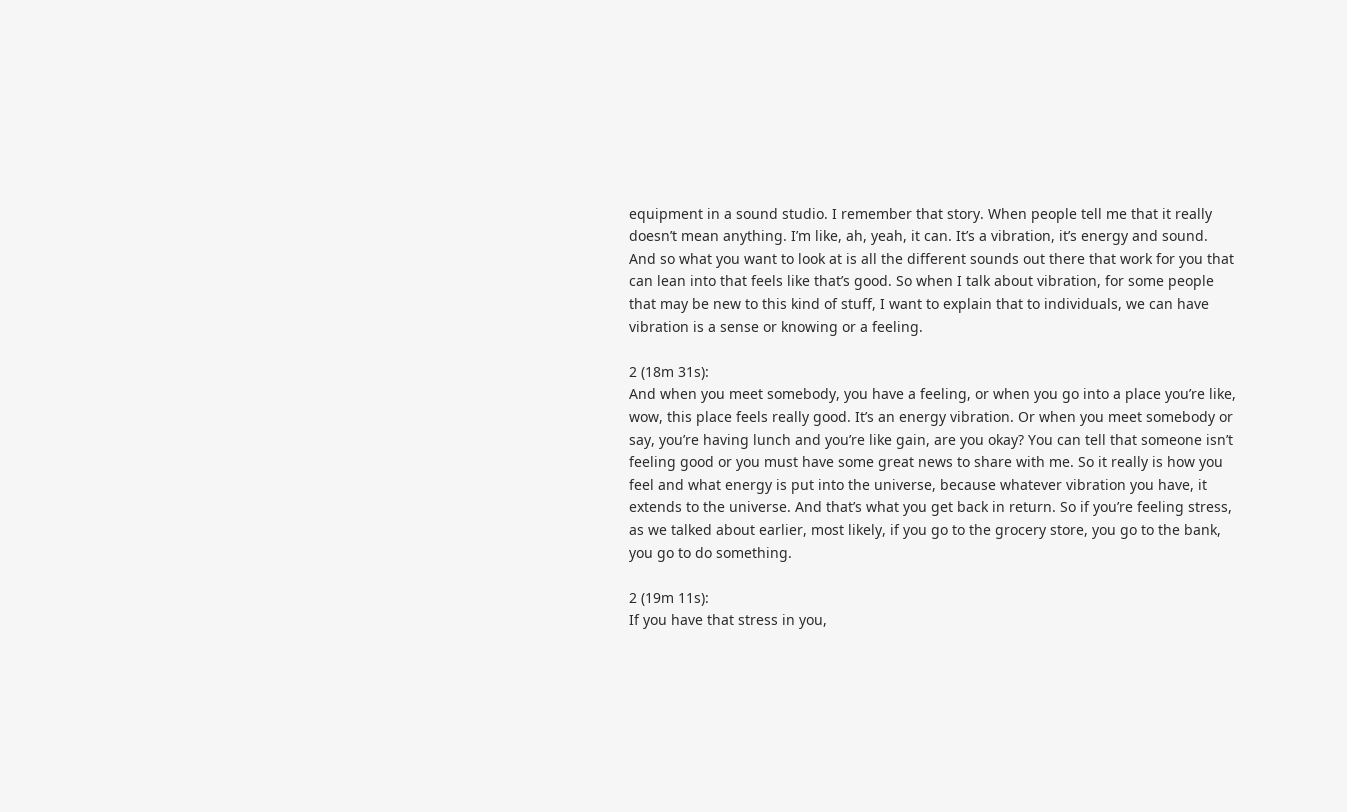equipment in a sound studio. I remember that story. When people tell me that it really doesn’t mean anything. I’m like, ah, yeah, it can. It’s a vibration, it’s energy and sound. And so what you want to look at is all the different sounds out there that work for you that can lean into that feels like that’s good. So when I talk about vibration, for some people that may be new to this kind of stuff, I want to explain that to individuals, we can have vibration is a sense or knowing or a feeling.

2 (18m 31s):
And when you meet somebody, you have a feeling, or when you go into a place you’re like, wow, this place feels really good. It’s an energy vibration. Or when you meet somebody or say, you’re having lunch and you’re like gain, are you okay? You can tell that someone isn’t feeling good or you must have some great news to share with me. So it really is how you feel and what energy is put into the universe, because whatever vibration you have, it extends to the universe. And that’s what you get back in return. So if you’re feeling stress, as we talked about earlier, most likely, if you go to the grocery store, you go to the bank, you go to do something.

2 (19m 11s):
If you have that stress in you,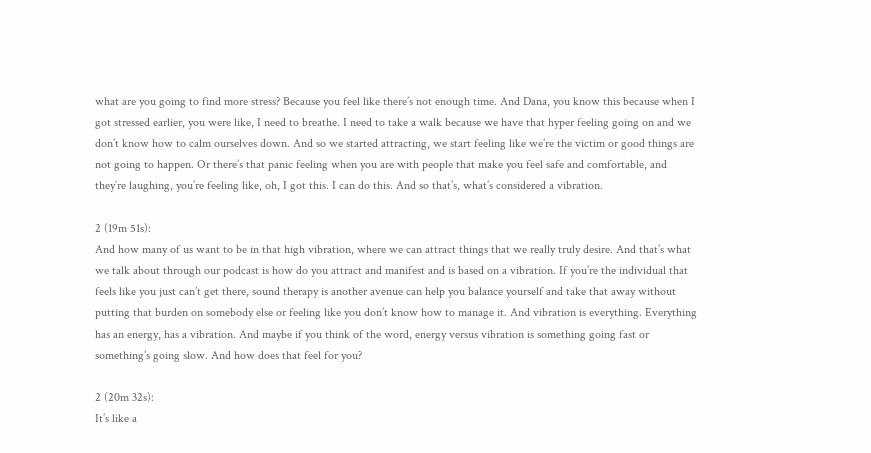what are you going to find more stress? Because you feel like there’s not enough time. And Dana, you know this because when I got stressed earlier, you were like, I need to breathe. I need to take a walk because we have that hyper feeling going on and we don’t know how to calm ourselves down. And so we started attracting, we start feeling like we’re the victim or good things are not going to happen. Or there’s that panic feeling when you are with people that make you feel safe and comfortable, and they’re laughing, you’re feeling like, oh, I got this. I can do this. And so that’s, what’s considered a vibration.

2 (19m 51s):
And how many of us want to be in that high vibration, where we can attract things that we really truly desire. And that’s what we talk about through our podcast is how do you attract and manifest and is based on a vibration. If you’re the individual that feels like you just can’t get there, sound therapy is another avenue can help you balance yourself and take that away without putting that burden on somebody else or feeling like you don’t know how to manage it. And vibration is everything. Everything has an energy, has a vibration. And maybe if you think of the word, energy versus vibration is something going fast or something’s going slow. And how does that feel for you?

2 (20m 32s):
It’s like a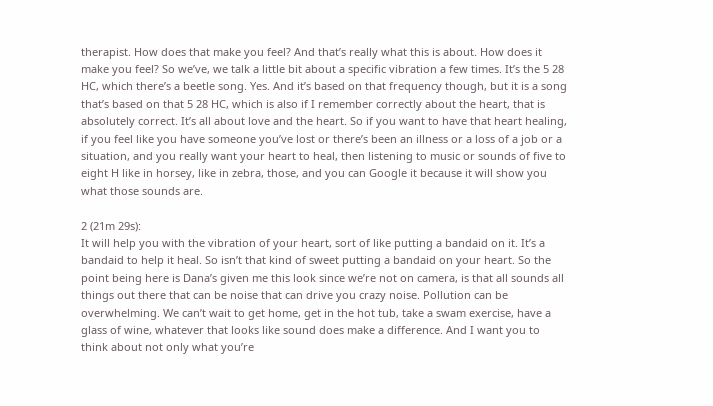therapist. How does that make you feel? And that’s really what this is about. How does it make you feel? So we’ve, we talk a little bit about a specific vibration a few times. It’s the 5 28 HC, which there’s a beetle song. Yes. And it’s based on that frequency though, but it is a song that’s based on that 5 28 HC, which is also if I remember correctly about the heart, that is absolutely correct. It’s all about love and the heart. So if you want to have that heart healing, if you feel like you have someone you’ve lost or there’s been an illness or a loss of a job or a situation, and you really want your heart to heal, then listening to music or sounds of five to eight H like in horsey, like in zebra, those, and you can Google it because it will show you what those sounds are.

2 (21m 29s):
It will help you with the vibration of your heart, sort of like putting a bandaid on it. It’s a bandaid to help it heal. So isn’t that kind of sweet putting a bandaid on your heart. So the point being here is Dana’s given me this look since we’re not on camera, is that all sounds all things out there that can be noise that can drive you crazy noise. Pollution can be overwhelming. We can’t wait to get home, get in the hot tub, take a swam exercise, have a glass of wine, whatever that looks like sound does make a difference. And I want you to think about not only what you’re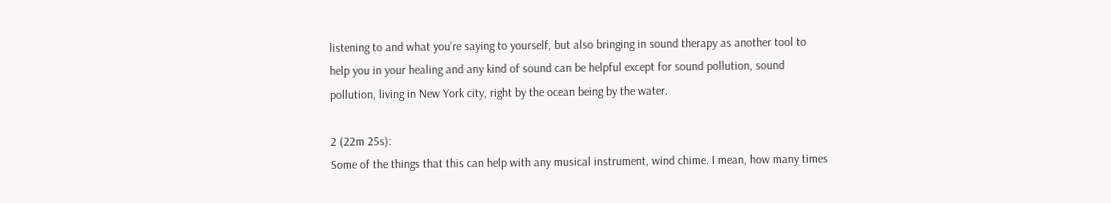listening to and what you’re saying to yourself, but also bringing in sound therapy as another tool to help you in your healing and any kind of sound can be helpful except for sound pollution, sound pollution, living in New York city, right by the ocean being by the water.

2 (22m 25s):
Some of the things that this can help with any musical instrument, wind chime. I mean, how many times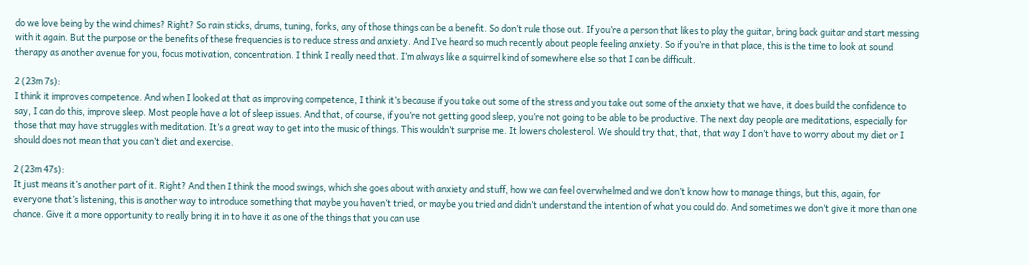do we love being by the wind chimes? Right? So rain sticks, drums, tuning, forks, any of those things can be a benefit. So don’t rule those out. If you’re a person that likes to play the guitar, bring back guitar and start messing with it again. But the purpose or the benefits of these frequencies is to reduce stress and anxiety. And I’ve heard so much recently about people feeling anxiety. So if you’re in that place, this is the time to look at sound therapy as another avenue for you, focus motivation, concentration. I think I really need that. I’m always like a squirrel kind of somewhere else so that I can be difficult.

2 (23m 7s):
I think it improves competence. And when I looked at that as improving competence, I think it’s because if you take out some of the stress and you take out some of the anxiety that we have, it does build the confidence to say, I can do this, improve sleep. Most people have a lot of sleep issues. And that, of course, if you’re not getting good sleep, you’re not going to be able to be productive. The next day people are meditations, especially for those that may have struggles with meditation. It’s a great way to get into the music of things. This wouldn’t surprise me. It lowers cholesterol. We should try that, that, that way I don’t have to worry about my diet or I should does not mean that you can’t diet and exercise.

2 (23m 47s):
It just means it’s another part of it. Right? And then I think the mood swings, which she goes about with anxiety and stuff, how we can feel overwhelmed and we don’t know how to manage things, but this, again, for everyone that’s listening, this is another way to introduce something that maybe you haven’t tried, or maybe you tried and didn’t understand the intention of what you could do. And sometimes we don’t give it more than one chance. Give it a more opportunity to really bring it in to have it as one of the things that you can use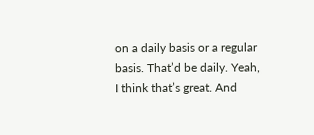on a daily basis or a regular basis. That’d be daily. Yeah, I think that’s great. And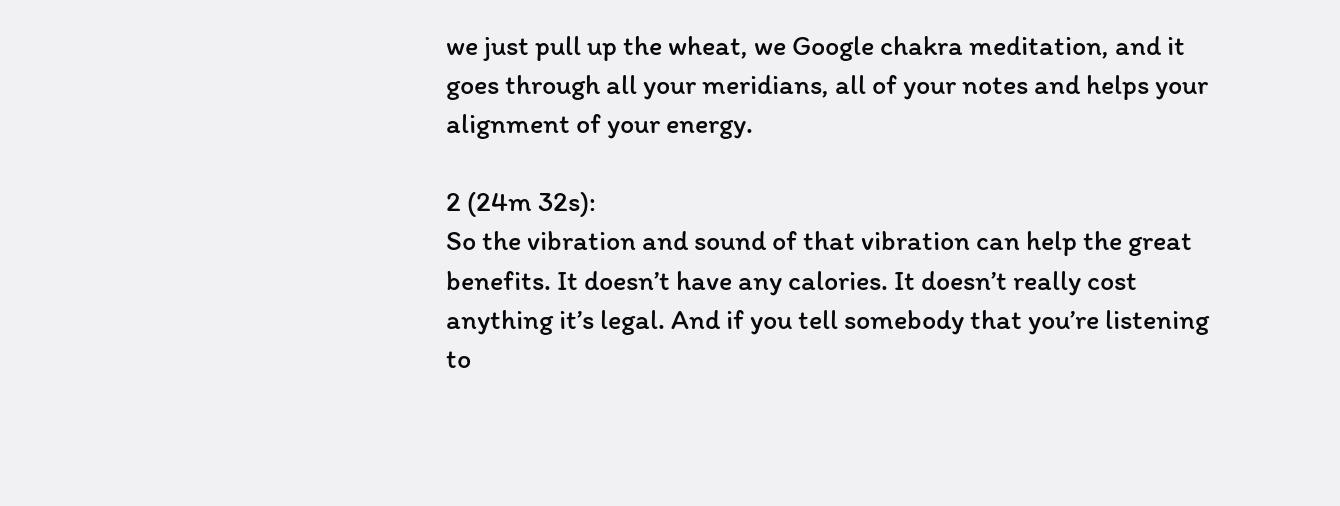we just pull up the wheat, we Google chakra meditation, and it goes through all your meridians, all of your notes and helps your alignment of your energy.

2 (24m 32s):
So the vibration and sound of that vibration can help the great benefits. It doesn’t have any calories. It doesn’t really cost anything it’s legal. And if you tell somebody that you’re listening to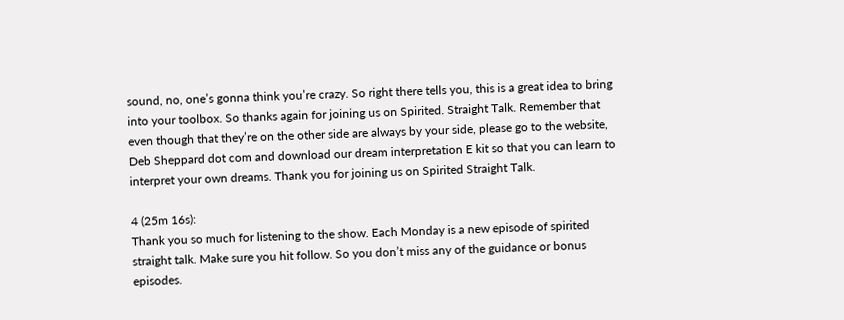sound, no, one’s gonna think you’re crazy. So right there tells you, this is a great idea to bring into your toolbox. So thanks again for joining us on Spirited. Straight Talk. Remember that even though that they’re on the other side are always by your side, please go to the website, Deb Sheppard dot com and download our dream interpretation E kit so that you can learn to interpret your own dreams. Thank you for joining us on Spirited Straight Talk.

4 (25m 16s):
Thank you so much for listening to the show. Each Monday is a new episode of spirited straight talk. Make sure you hit follow. So you don’t miss any of the guidance or bonus episodes.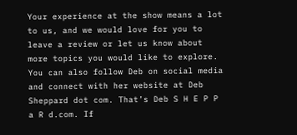Your experience at the show means a lot to us, and we would love for you to leave a review or let us know about more topics you would like to explore. You can also follow Deb on social media and connect with her website at Deb Sheppard dot com. That’s Deb S H E P P a R d.com. If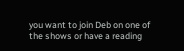you want to join Deb on one of the shows or have a reading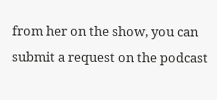from her on the show, you can submit a request on the podcast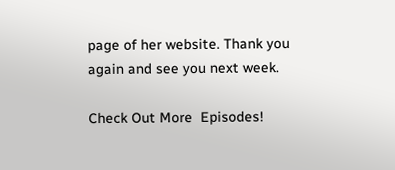page of her website. Thank you again and see you next week.

Check Out More  Episodes!